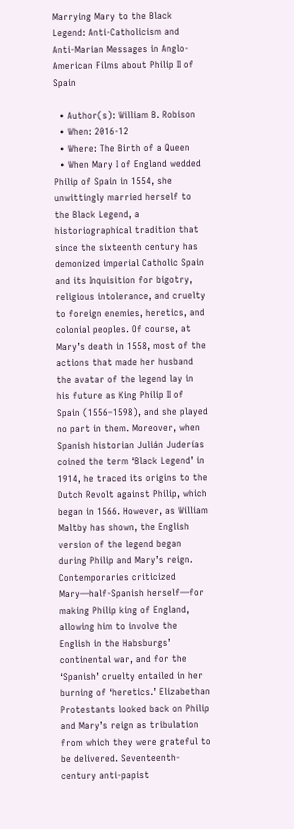Marrying Mary to the Black Legend: Anti-Catholicism and Anti-Marian Messages in Anglo-American Films about Philip II of Spain

  • Author(s): William B. Robison
  • When: 2016-12
  • Where: The Birth of a Queen
  • When Mary I of England wedded Philip of Spain in 1554, she unwittingly married herself to the Black Legend, a historiographical tradition that since the sixteenth century has demonized imperial Catholic Spain and its Inquisition for bigotry, religious intolerance, and cruelty to foreign enemies, heretics, and colonial peoples. Of course, at Mary’s death in 1558, most of the actions that made her husband the avatar of the legend lay in his future as King Philip II of Spain (1556–1598), and she played no part in them. Moreover, when Spanish historian Julián Juderías coined the term ‘Black Legend’ in 1914, he traced its origins to the Dutch Revolt against Philip, which began in 1566. However, as William Maltby has shown, the English version of the legend began during Philip and Mary’s reign. Contemporaries criticized Mary—half-Spanish herself—for making Philip king of England, allowing him to involve the English in the Habsburgs’ continental war, and for the ‘Spanish’ cruelty entailed in her burning of ‘heretics.’ Elizabethan Protestants looked back on Philip and Mary’s reign as tribulation from which they were grateful to be delivered. Seventeenth-century anti-papist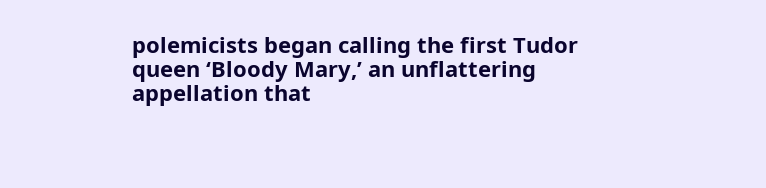polemicists began calling the first Tudor queen ‘Bloody Mary,’ an unflattering appellation that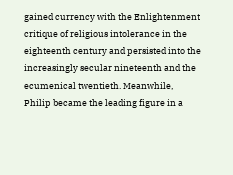gained currency with the Enlightenment critique of religious intolerance in the eighteenth century and persisted into the increasingly secular nineteenth and the ecumenical twentieth. Meanwhile, Philip became the leading figure in a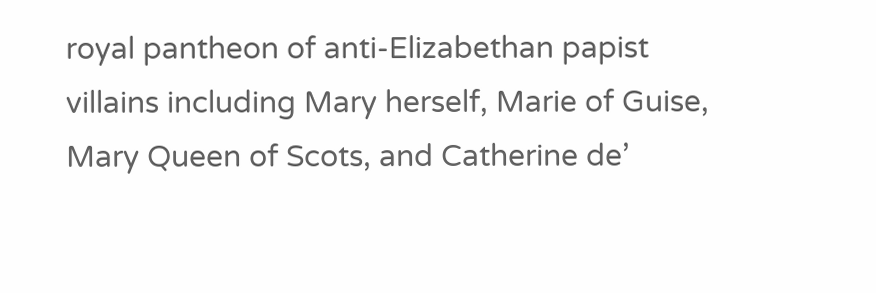royal pantheon of anti-Elizabethan papist villains including Mary herself, Marie of Guise, Mary Queen of Scots, and Catherine de’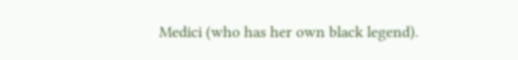Medici (who has her own black legend).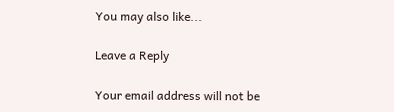You may also like...

Leave a Reply

Your email address will not be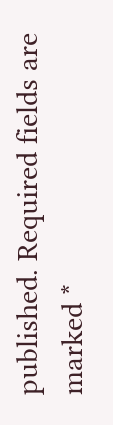published. Required fields are marked *